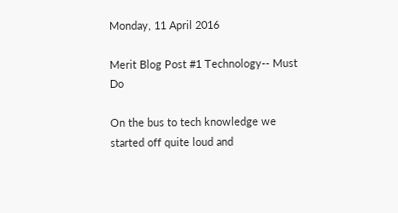Monday, 11 April 2016

Merit Blog Post #1 Technology-- Must Do

On the bus to tech knowledge we started off quite loud and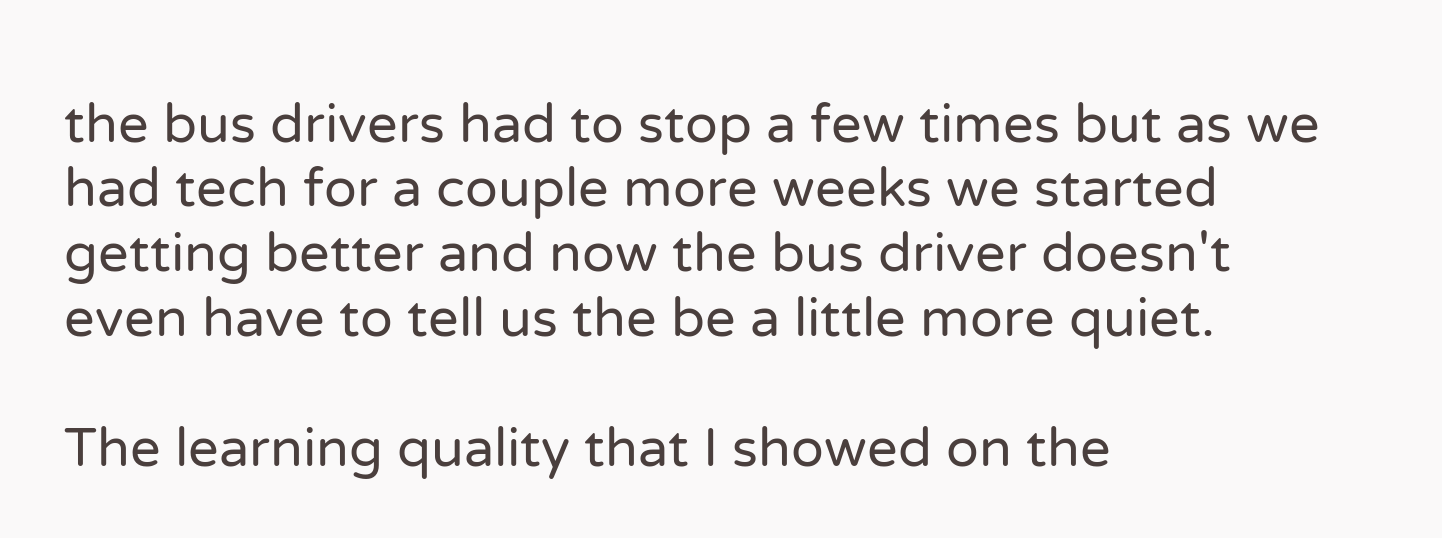the bus drivers had to stop a few times but as we had tech for a couple more weeks we started getting better and now the bus driver doesn't even have to tell us the be a little more quiet.

The learning quality that I showed on the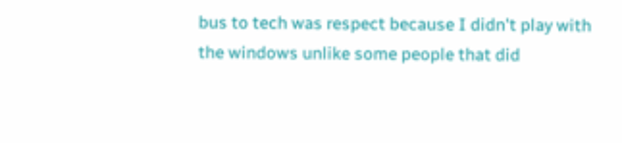bus to tech was respect because I didn't play with the windows unlike some people that did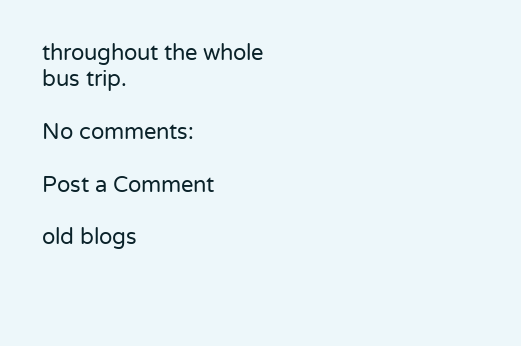throughout the whole bus trip.

No comments:

Post a Comment

old blogs